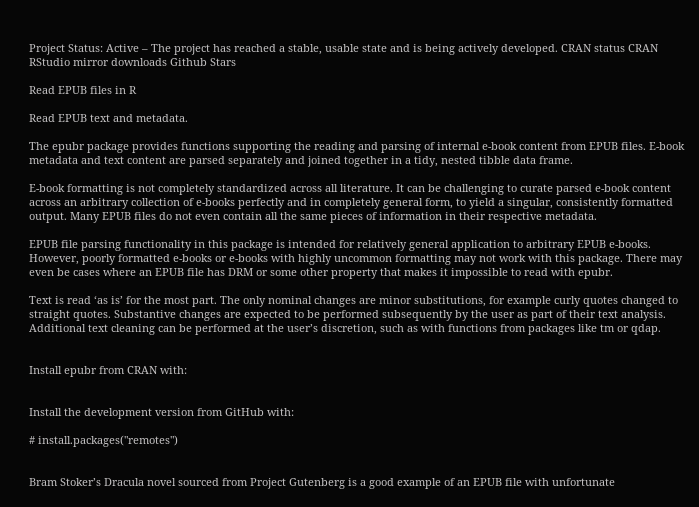Project Status: Active – The project has reached a stable, usable state and is being actively developed. CRAN status CRAN RStudio mirror downloads Github Stars

Read EPUB files in R

Read EPUB text and metadata.

The epubr package provides functions supporting the reading and parsing of internal e-book content from EPUB files. E-book metadata and text content are parsed separately and joined together in a tidy, nested tibble data frame.

E-book formatting is not completely standardized across all literature. It can be challenging to curate parsed e-book content across an arbitrary collection of e-books perfectly and in completely general form, to yield a singular, consistently formatted output. Many EPUB files do not even contain all the same pieces of information in their respective metadata.

EPUB file parsing functionality in this package is intended for relatively general application to arbitrary EPUB e-books. However, poorly formatted e-books or e-books with highly uncommon formatting may not work with this package. There may even be cases where an EPUB file has DRM or some other property that makes it impossible to read with epubr.

Text is read ‘as is’ for the most part. The only nominal changes are minor substitutions, for example curly quotes changed to straight quotes. Substantive changes are expected to be performed subsequently by the user as part of their text analysis. Additional text cleaning can be performed at the user’s discretion, such as with functions from packages like tm or qdap.


Install epubr from CRAN with:


Install the development version from GitHub with:

# install.packages("remotes")


Bram Stoker’s Dracula novel sourced from Project Gutenberg is a good example of an EPUB file with unfortunate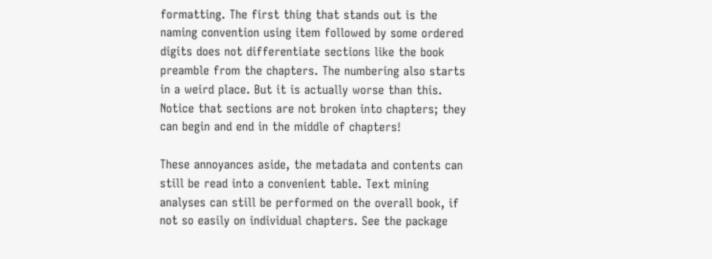formatting. The first thing that stands out is the naming convention using item followed by some ordered digits does not differentiate sections like the book preamble from the chapters. The numbering also starts in a weird place. But it is actually worse than this. Notice that sections are not broken into chapters; they can begin and end in the middle of chapters!

These annoyances aside, the metadata and contents can still be read into a convenient table. Text mining analyses can still be performed on the overall book, if not so easily on individual chapters. See the package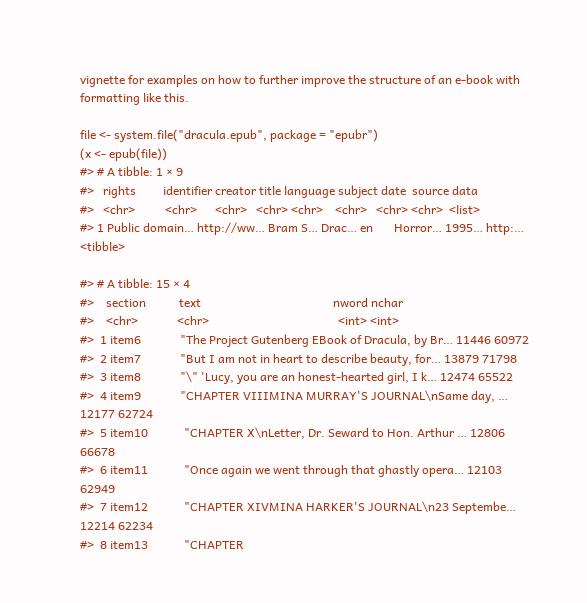vignette for examples on how to further improve the structure of an e-book with formatting like this.

file <- system.file("dracula.epub", package = "epubr")
(x <- epub(file))
#> # A tibble: 1 × 9
#>   rights         identifier creator title language subject date  source data
#>   <chr>          <chr>      <chr>   <chr> <chr>    <chr>   <chr> <chr>  <list>
#> 1 Public domain… http://ww… Bram S… Drac… en       Horror… 1995… http:… <tibble>

#> # A tibble: 15 × 4
#>    section           text                                            nword nchar
#>    <chr>             <chr>                                           <int> <int>
#>  1 item6             "The Project Gutenberg EBook of Dracula, by Br… 11446 60972
#>  2 item7             "But I am not in heart to describe beauty, for… 13879 71798
#>  3 item8             "\" 'Lucy, you are an honest-hearted girl, I k… 12474 65522
#>  4 item9             "CHAPTER VIIIMINA MURRAY'S JOURNAL\nSame day, … 12177 62724
#>  5 item10            "CHAPTER X\nLetter, Dr. Seward to Hon. Arthur … 12806 66678
#>  6 item11            "Once again we went through that ghastly opera… 12103 62949
#>  7 item12            "CHAPTER XIVMINA HARKER'S JOURNAL\n23 Septembe… 12214 62234
#>  8 item13            "CHAPTER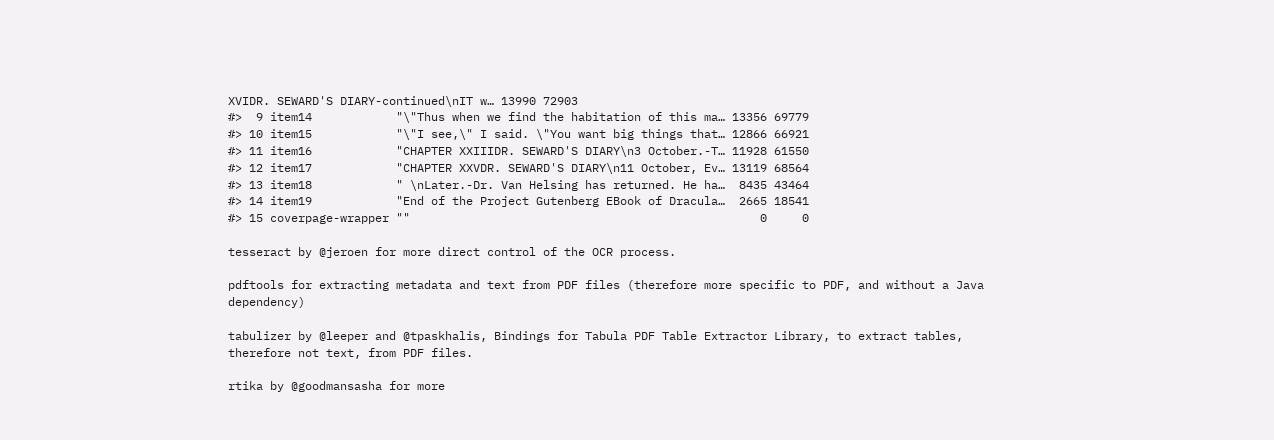XVIDR. SEWARD'S DIARY-continued\nIT w… 13990 72903
#>  9 item14            "\"Thus when we find the habitation of this ma… 13356 69779
#> 10 item15            "\"I see,\" I said. \"You want big things that… 12866 66921
#> 11 item16            "CHAPTER XXIIIDR. SEWARD'S DIARY\n3 October.-T… 11928 61550
#> 12 item17            "CHAPTER XXVDR. SEWARD'S DIARY\n11 October, Ev… 13119 68564
#> 13 item18            " \nLater.-Dr. Van Helsing has returned. He ha…  8435 43464
#> 14 item19            "End of the Project Gutenberg EBook of Dracula…  2665 18541
#> 15 coverpage-wrapper ""                                                  0     0

tesseract by @jeroen for more direct control of the OCR process.

pdftools for extracting metadata and text from PDF files (therefore more specific to PDF, and without a Java dependency)

tabulizer by @leeper and @tpaskhalis, Bindings for Tabula PDF Table Extractor Library, to extract tables, therefore not text, from PDF files.

rtika by @goodmansasha for more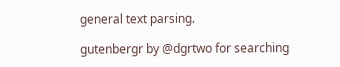general text parsing.

gutenbergr by @dgrtwo for searching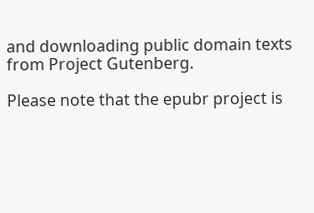and downloading public domain texts from Project Gutenberg.

Please note that the epubr project is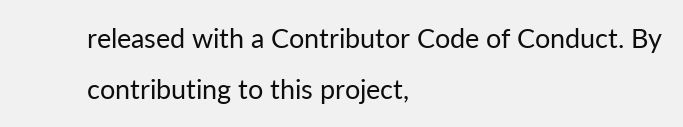released with a Contributor Code of Conduct. By contributing to this project,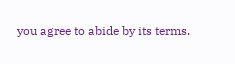you agree to abide by its terms.